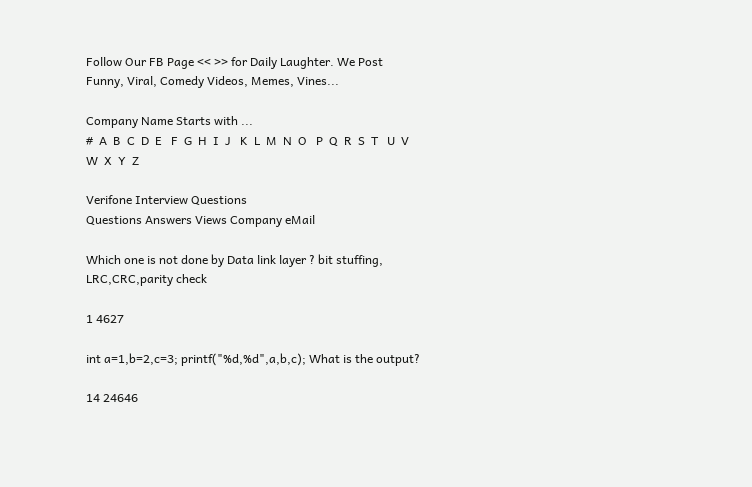Follow Our FB Page << >> for Daily Laughter. We Post Funny, Viral, Comedy Videos, Memes, Vines...

Company Name Starts with ...
#  A  B  C  D  E   F  G  H  I  J   K  L  M  N  O   P  Q  R  S  T   U  V  W  X  Y  Z

Verifone Interview Questions
Questions Answers Views Company eMail

Which one is not done by Data link layer ? bit stuffing, LRC,CRC,parity check

1 4627

int a=1,b=2,c=3; printf("%d,%d",a,b,c); What is the output?

14 24646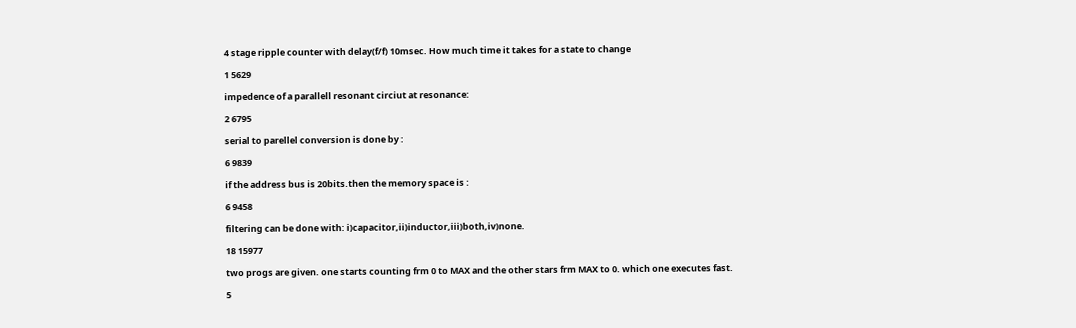4 stage ripple counter with delay(f/f) 10msec. How much time it takes for a state to change

1 5629

impedence of a parallell resonant circiut at resonance:

2 6795

serial to parellel conversion is done by :

6 9839

if the address bus is 20bits.then the memory space is :

6 9458

filtering can be done with: i)capacitor,ii)inductor,iii)both,iv)none.

18 15977

two progs are given. one starts counting frm 0 to MAX and the other stars frm MAX to 0. which one executes fast.

5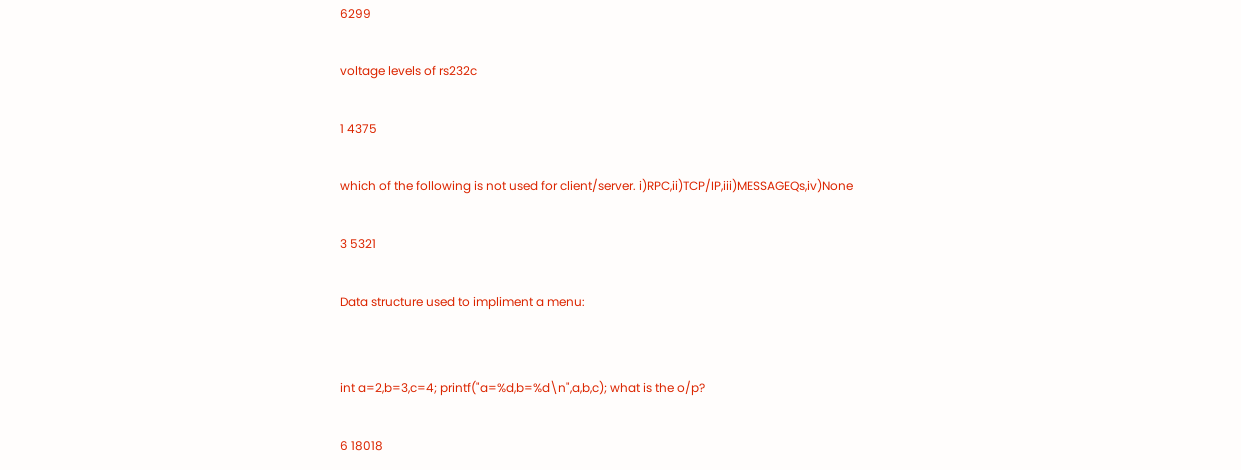6299

voltage levels of rs232c

1 4375

which of the following is not used for client/server. i)RPC,ii)TCP/IP,iii)MESSAGEQs,iv)None

3 5321

Data structure used to impliment a menu:


int a=2,b=3,c=4; printf("a=%d,b=%d\n",a,b,c); what is the o/p?

6 18018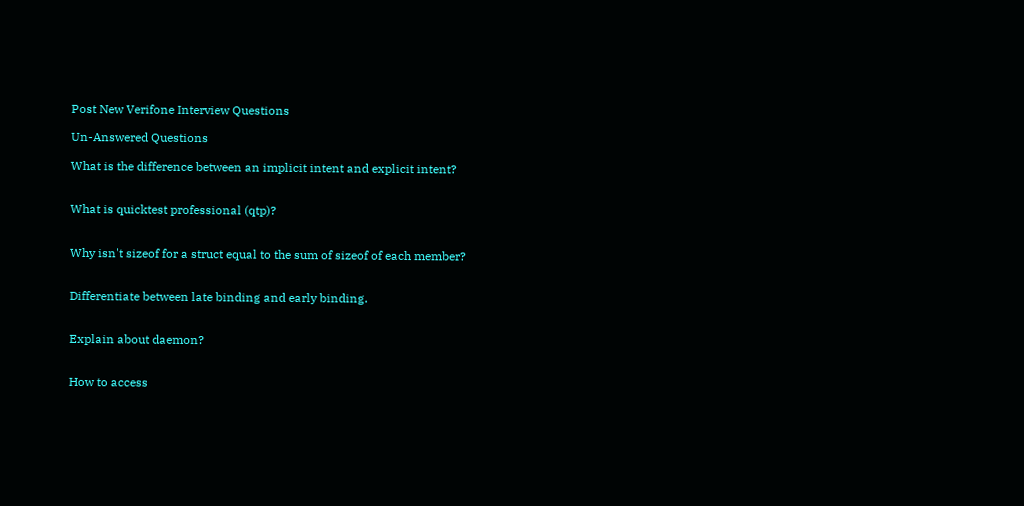Post New Verifone Interview Questions

Un-Answered Questions

What is the difference between an implicit intent and explicit intent?


What is quicktest professional (qtp)?


Why isn't sizeof for a struct equal to the sum of sizeof of each member?


Differentiate between late binding and early binding.


Explain about daemon?


How to access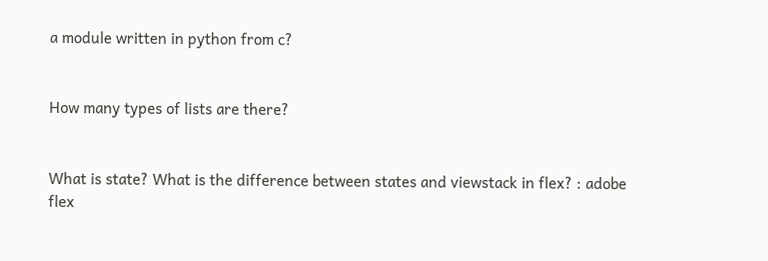a module written in python from c?


How many types of lists are there?


What is state? What is the difference between states and viewstack in flex? : adobe flex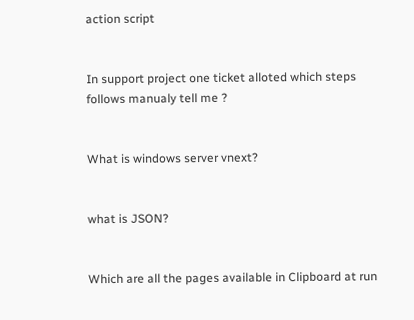action script


In support project one ticket alloted which steps follows manualy tell me ?


What is windows server vnext?


what is JSON?


Which are all the pages available in Clipboard at run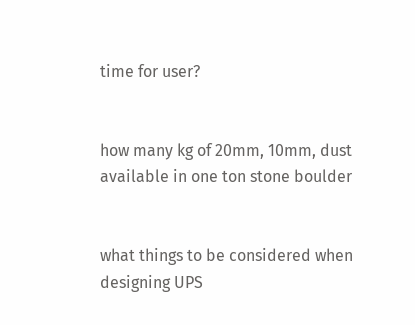time for user?


how many kg of 20mm, 10mm, dust available in one ton stone boulder


what things to be considered when designing UPS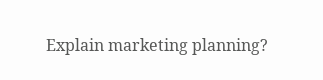Explain marketing planning?